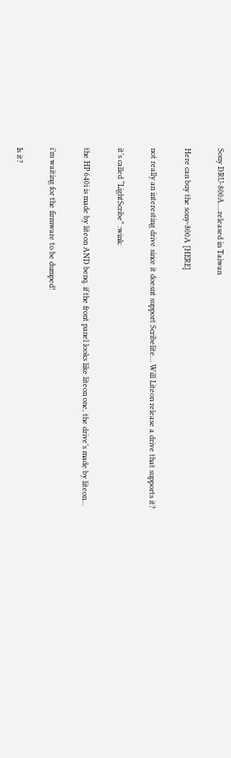Sony DRU-800A....released in Taiwan

Here can buy the sony-800A [HERE]

not really an interesting drive since it doesnt support Scribelite… Will Liteon release a drive that supports it?

it’s called “LightScribe” :wink:

the HP 640i is made by liteon AND benq. if the front panel looks like liteon one, the drive’s made by liteon…

i’m waiting for the firmware to be dumped!

Is it?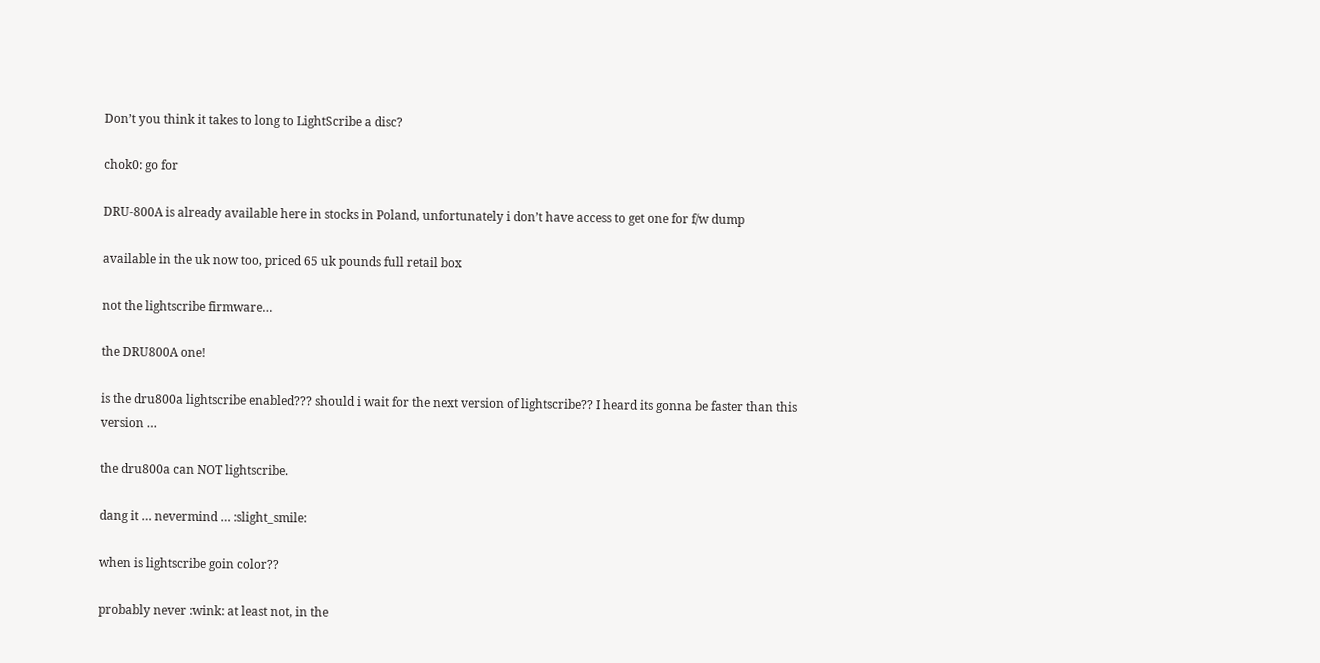Don’t you think it takes to long to LightScribe a disc?

chok0: go for

DRU-800A is already available here in stocks in Poland, unfortunately i don’t have access to get one for f/w dump

available in the uk now too, priced 65 uk pounds full retail box

not the lightscribe firmware…

the DRU800A one!

is the dru800a lightscribe enabled??? should i wait for the next version of lightscribe?? I heard its gonna be faster than this version …

the dru800a can NOT lightscribe.

dang it … nevermind … :slight_smile:

when is lightscribe goin color??

probably never :wink: at least not, in the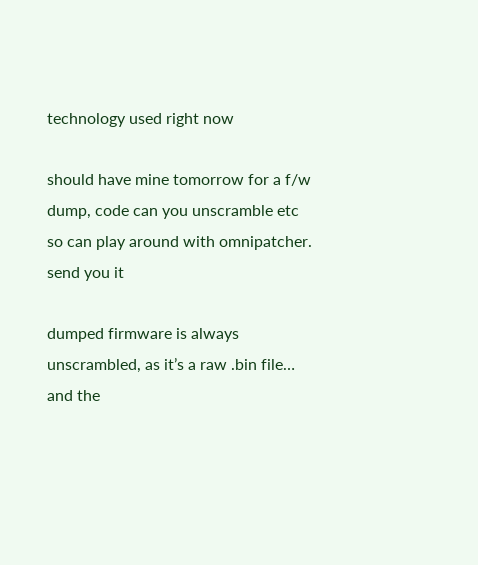technology used right now

should have mine tomorrow for a f/w dump, code can you unscramble etc so can play around with omnipatcher. send you it

dumped firmware is always unscrambled, as it’s a raw .bin file…
and the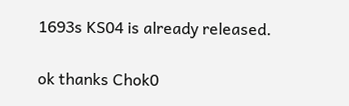1693s KS04 is already released.

ok thanks Chok0